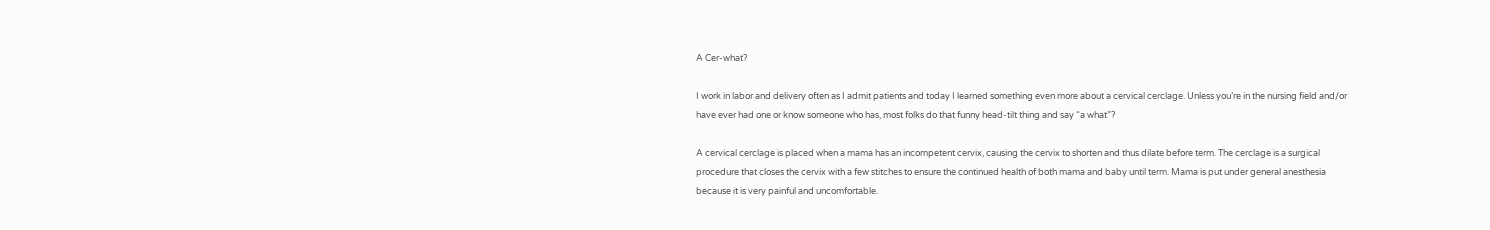A Cer-what?

I work in labor and delivery often as I admit patients and today I learned something even more about a cervical cerclage. Unless you’re in the nursing field and/or have ever had one or know someone who has, most folks do that funny head-tilt thing and say “a what”?

A cervical cerclage is placed when a mama has an incompetent cervix, causing the cervix to shorten and thus dilate before term. The cerclage is a surgical procedure that closes the cervix with a few stitches to ensure the continued health of both mama and baby until term. Mama is put under general anesthesia because it is very painful and uncomfortable.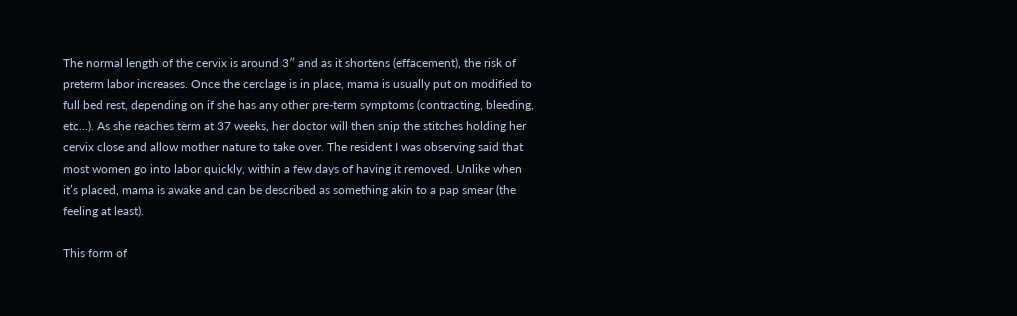The normal length of the cervix is around 3″ and as it shortens (effacement), the risk of preterm labor increases. Once the cerclage is in place, mama is usually put on modified to full bed rest, depending on if she has any other pre-term symptoms (contracting, bleeding, etc…). As she reaches term at 37 weeks, her doctor will then snip the stitches holding her cervix close and allow mother nature to take over. The resident I was observing said that most women go into labor quickly, within a few days of having it removed. Unlike when it’s placed, mama is awake and can be described as something akin to a pap smear (the feeling at least).

This form of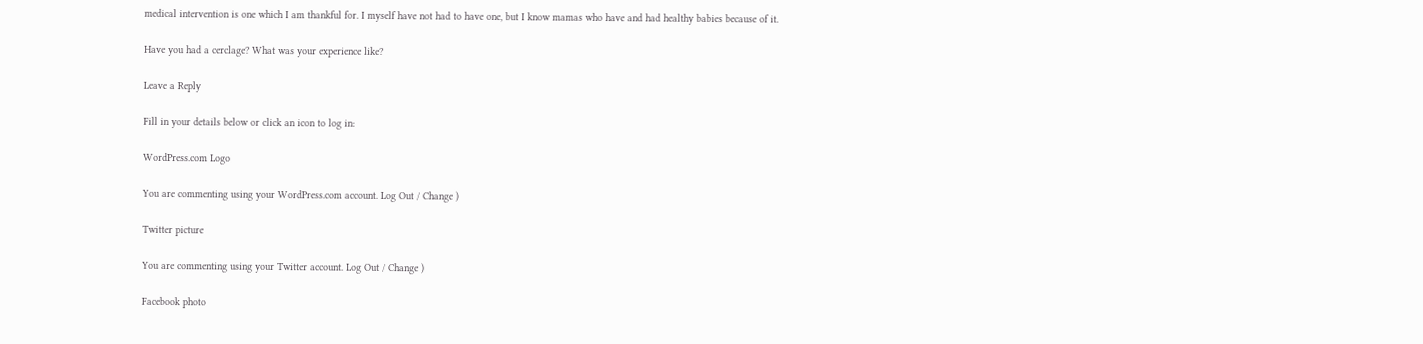medical intervention is one which I am thankful for. I myself have not had to have one, but I know mamas who have and had healthy babies because of it.

Have you had a cerclage? What was your experience like?

Leave a Reply

Fill in your details below or click an icon to log in:

WordPress.com Logo

You are commenting using your WordPress.com account. Log Out / Change )

Twitter picture

You are commenting using your Twitter account. Log Out / Change )

Facebook photo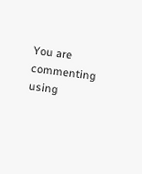You are commenting using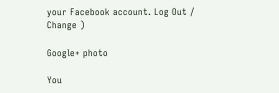your Facebook account. Log Out / Change )

Google+ photo

You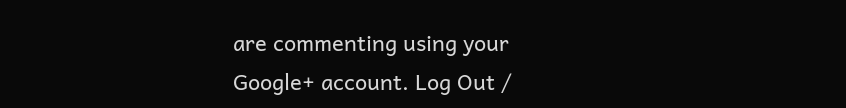are commenting using your Google+ account. Log Out /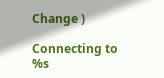Change )

Connecting to %s